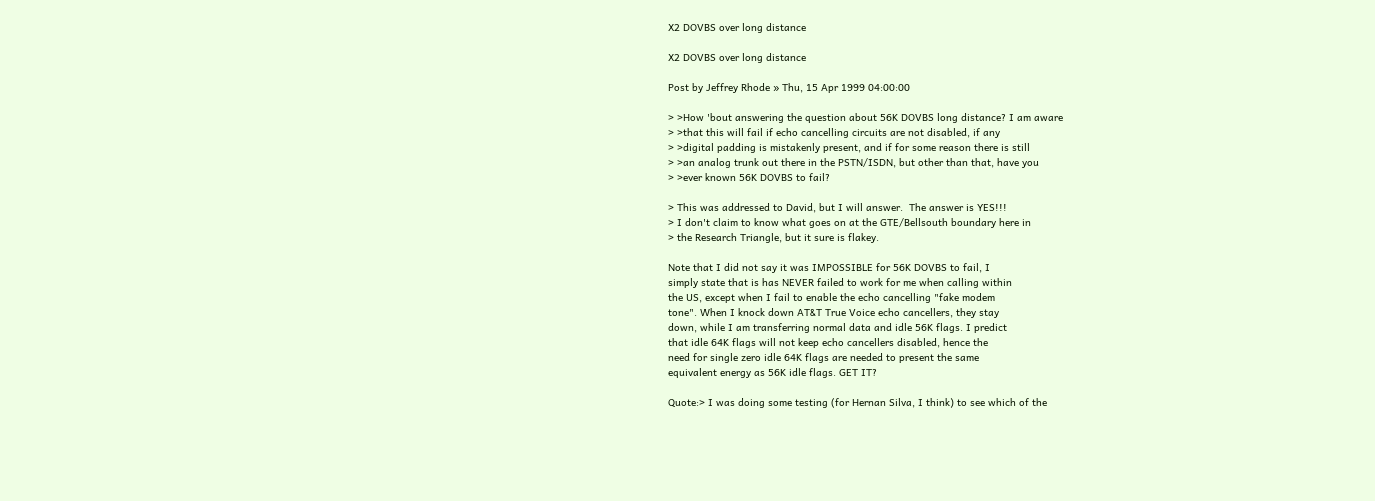X2 DOVBS over long distance

X2 DOVBS over long distance

Post by Jeffrey Rhode » Thu, 15 Apr 1999 04:00:00

> >How 'bout answering the question about 56K DOVBS long distance? I am aware
> >that this will fail if echo cancelling circuits are not disabled, if any
> >digital padding is mistakenly present, and if for some reason there is still
> >an analog trunk out there in the PSTN/ISDN, but other than that, have you
> >ever known 56K DOVBS to fail?

> This was addressed to David, but I will answer.  The answer is YES!!!
> I don't claim to know what goes on at the GTE/Bellsouth boundary here in
> the Research Triangle, but it sure is flakey.

Note that I did not say it was IMPOSSIBLE for 56K DOVBS to fail, I
simply state that is has NEVER failed to work for me when calling within
the US, except when I fail to enable the echo cancelling "fake modem
tone". When I knock down AT&T True Voice echo cancellers, they stay
down, while I am transferring normal data and idle 56K flags. I predict
that idle 64K flags will not keep echo cancellers disabled, hence the
need for single zero idle 64K flags are needed to present the same
equivalent energy as 56K idle flags. GET IT?

Quote:> I was doing some testing (for Hernan Silva, I think) to see which of the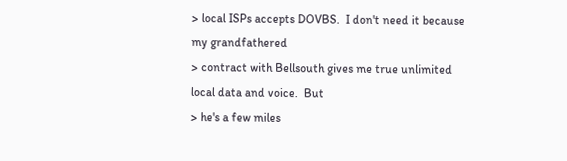> local ISPs accepts DOVBS.  I don't need it because my grandfathered
> contract with Bellsouth gives me true unlimited local data and voice.  But
> he's a few miles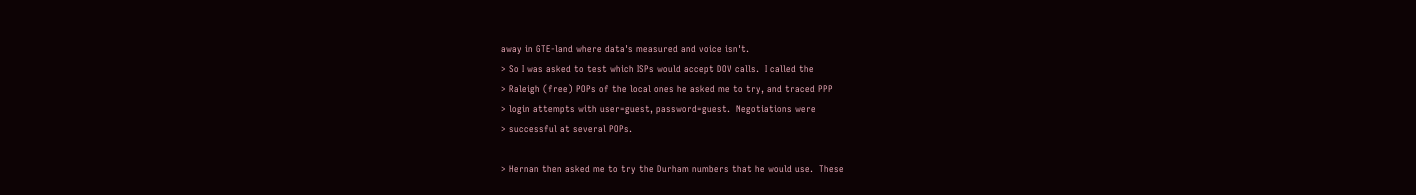away in GTE-land where data's measured and voice isn't.
> So I was asked to test which ISPs would accept DOV calls.  I called the
> Raleigh (free) POPs of the local ones he asked me to try, and traced PPP
> login attempts with user=guest, password=guest.  Negotiations were
> successful at several POPs.

> Hernan then asked me to try the Durham numbers that he would use.  These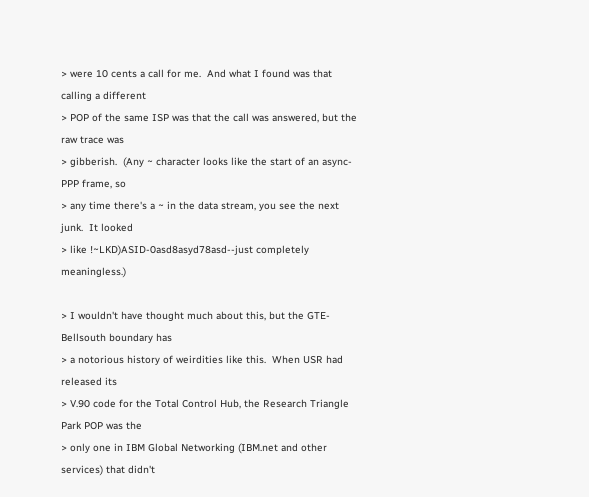> were 10 cents a call for me.  And what I found was that calling a different
> POP of the same ISP was that the call was answered, but the raw trace was
> gibberish.  (Any ~ character looks like the start of an async-PPP frame, so
> any time there's a ~ in the data stream, you see the next junk.  It looked
> like !~LKD)ASID-0asd8asyd78asd--just completely meaningless.)

> I wouldn't have thought much about this, but the GTE-Bellsouth boundary has
> a notorious history of weirdities like this.  When USR had released its
> V.90 code for the Total Control Hub, the Research Triangle Park POP was the
> only one in IBM Global Networking (IBM.net and other services) that didn't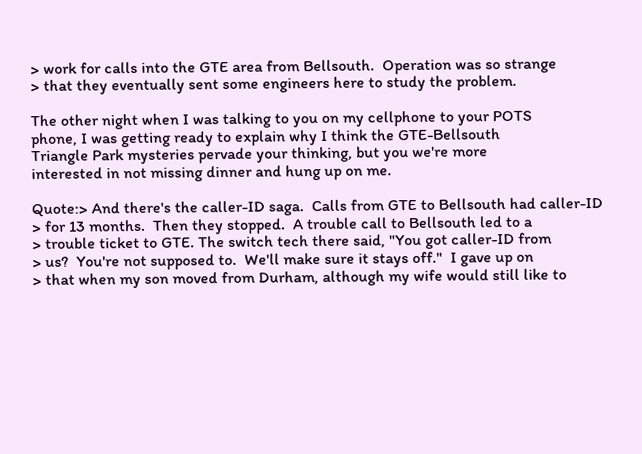> work for calls into the GTE area from Bellsouth.  Operation was so strange
> that they eventually sent some engineers here to study the problem.

The other night when I was talking to you on my cellphone to your POTS
phone, I was getting ready to explain why I think the GTE-Bellsouth
Triangle Park mysteries pervade your thinking, but you we're more
interested in not missing dinner and hung up on me.

Quote:> And there's the caller-ID saga.  Calls from GTE to Bellsouth had caller-ID
> for 13 months.  Then they stopped.  A trouble call to Bellsouth led to a
> trouble ticket to GTE. The switch tech there said, "You got caller-ID from
> us?  You're not supposed to.  We'll make sure it stays off."  I gave up on
> that when my son moved from Durham, although my wife would still like to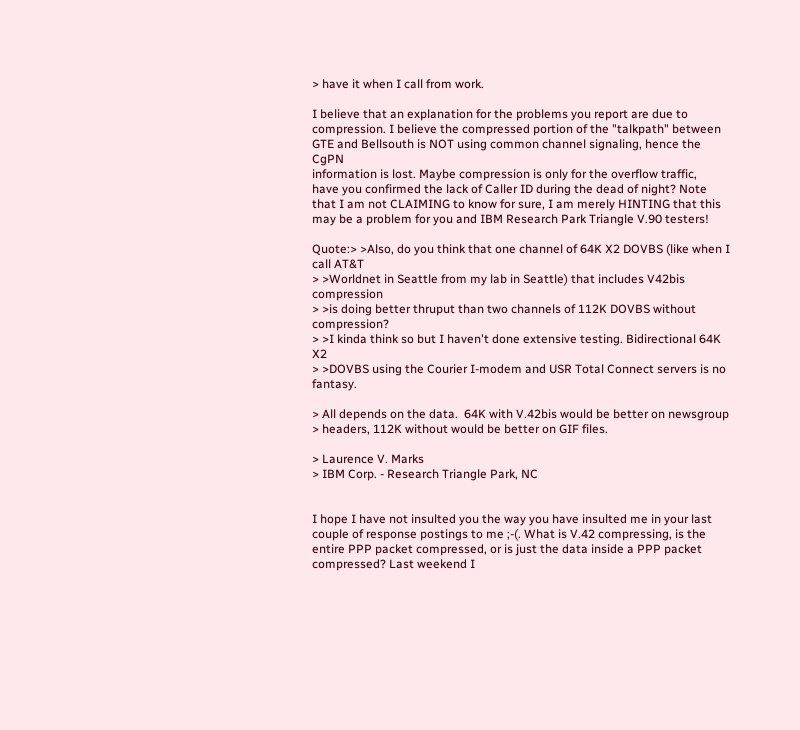> have it when I call from work.

I believe that an explanation for the problems you report are due to
compression. I believe the compressed portion of the "talkpath" between
GTE and Bellsouth is NOT using common channel signaling, hence the CgPN
information is lost. Maybe compression is only for the overflow traffic,
have you confirmed the lack of Caller ID during the dead of night? Note
that I am not CLAIMING to know for sure, I am merely HINTING that this
may be a problem for you and IBM Research Park Triangle V.90 testers!

Quote:> >Also, do you think that one channel of 64K X2 DOVBS (like when I call AT&T
> >Worldnet in Seattle from my lab in Seattle) that includes V42bis compression
> >is doing better thruput than two channels of 112K DOVBS without compression?
> >I kinda think so but I haven't done extensive testing. Bidirectional 64K X2
> >DOVBS using the Courier I-modem and USR Total Connect servers is no fantasy.

> All depends on the data.  64K with V.42bis would be better on newsgroup
> headers, 112K without would be better on GIF files.

> Laurence V. Marks
> IBM Corp. - Research Triangle Park, NC


I hope I have not insulted you the way you have insulted me in your last
couple of response postings to me ;-(. What is V.42 compressing, is the
entire PPP packet compressed, or is just the data inside a PPP packet
compressed? Last weekend I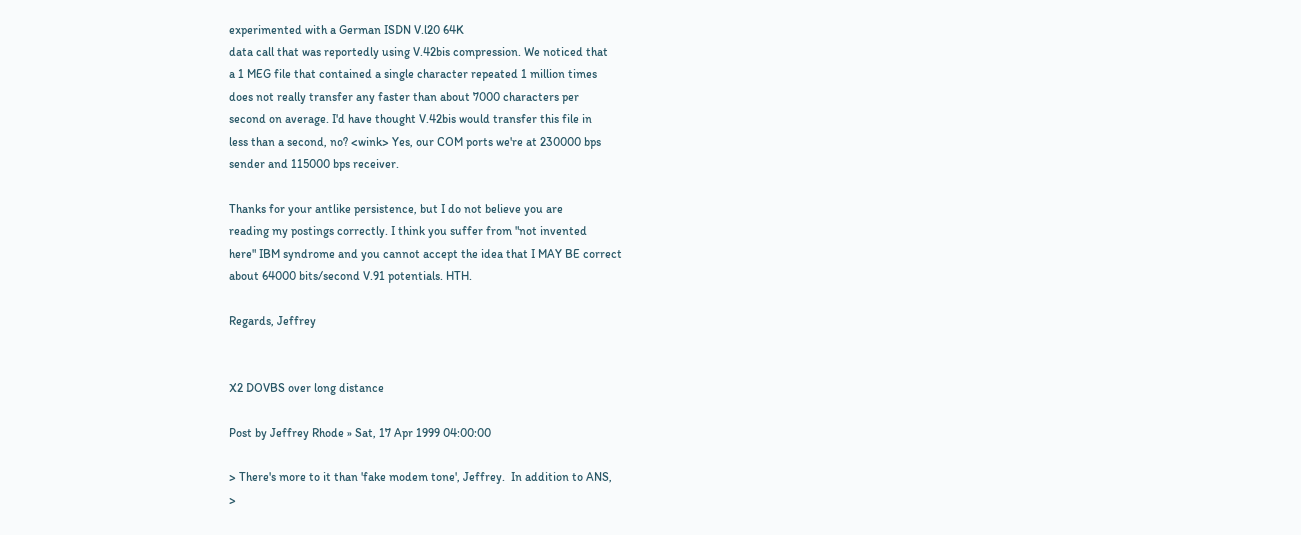experimented with a German ISDN V.l20 64K
data call that was reportedly using V.42bis compression. We noticed that
a 1 MEG file that contained a single character repeated 1 million times
does not really transfer any faster than about 7000 characters per
second on average. I'd have thought V.42bis would transfer this file in
less than a second, no? <wink> Yes, our COM ports we're at 230000 bps
sender and 115000 bps receiver.

Thanks for your antlike persistence, but I do not believe you are
reading my postings correctly. I think you suffer from "not invented
here" IBM syndrome and you cannot accept the idea that I MAY BE correct
about 64000 bits/second V.91 potentials. HTH.

Regards, Jeffrey


X2 DOVBS over long distance

Post by Jeffrey Rhode » Sat, 17 Apr 1999 04:00:00

> There's more to it than 'fake modem tone', Jeffrey.  In addition to ANS,
>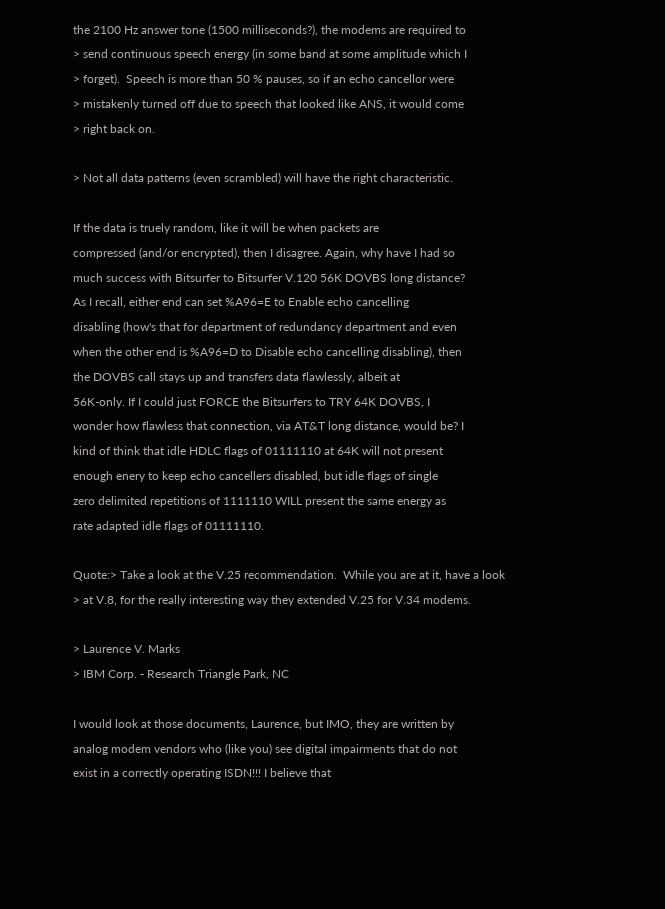the 2100 Hz answer tone (1500 milliseconds?), the modems are required to
> send continuous speech energy (in some band at some amplitude which I
> forget).  Speech is more than 50 % pauses, so if an echo cancellor were
> mistakenly turned off due to speech that looked like ANS, it would come
> right back on.

> Not all data patterns (even scrambled) will have the right characteristic.

If the data is truely random, like it will be when packets are
compressed (and/or encrypted), then I disagree. Again, why have I had so
much success with Bitsurfer to Bitsurfer V.120 56K DOVBS long distance?
As I recall, either end can set %A96=E to Enable echo cancelling
disabling (how's that for department of redundancy department and even
when the other end is %A96=D to Disable echo cancelling disabling), then
the DOVBS call stays up and transfers data flawlessly, albeit at
56K-only. If I could just FORCE the Bitsurfers to TRY 64K DOVBS, I
wonder how flawless that connection, via AT&T long distance, would be? I
kind of think that idle HDLC flags of 01111110 at 64K will not present
enough enery to keep echo cancellers disabled, but idle flags of single
zero delimited repetitions of 1111110 WILL present the same energy as
rate adapted idle flags of 01111110.

Quote:> Take a look at the V.25 recommendation.  While you are at it, have a look
> at V.8, for the really interesting way they extended V.25 for V.34 modems.

> Laurence V. Marks
> IBM Corp. - Research Triangle Park, NC

I would look at those documents, Laurence, but IMO, they are written by
analog modem vendors who (like you) see digital impairments that do not
exist in a correctly operating ISDN!!! I believe that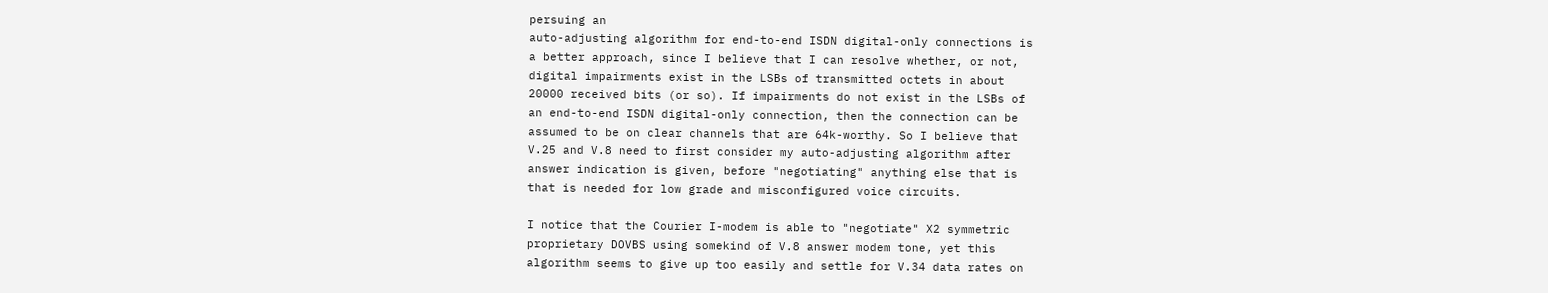persuing an
auto-adjusting algorithm for end-to-end ISDN digital-only connections is
a better approach, since I believe that I can resolve whether, or not,
digital impairments exist in the LSBs of transmitted octets in about
20000 received bits (or so). If impairments do not exist in the LSBs of
an end-to-end ISDN digital-only connection, then the connection can be
assumed to be on clear channels that are 64k-worthy. So I believe that
V.25 and V.8 need to first consider my auto-adjusting algorithm after
answer indication is given, before "negotiating" anything else that is
that is needed for low grade and misconfigured voice circuits.

I notice that the Courier I-modem is able to "negotiate" X2 symmetric
proprietary DOVBS using somekind of V.8 answer modem tone, yet this
algorithm seems to give up too easily and settle for V.34 data rates on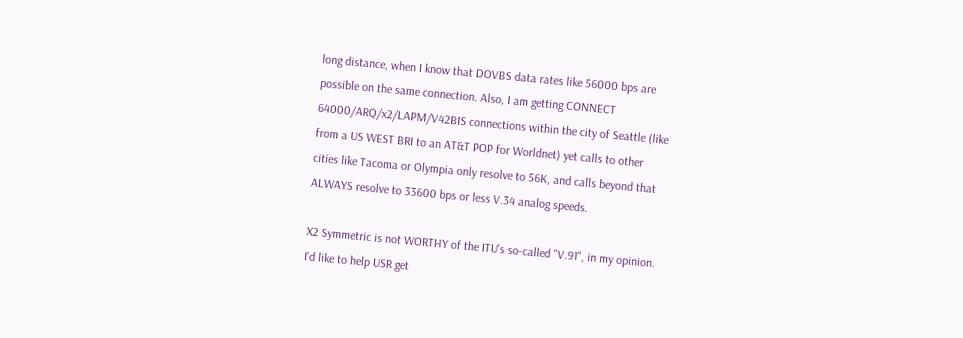long distance, when I know that DOVBS data rates like 56000 bps are
possible on the same connection. Also, I am getting CONNECT
64000/ARQ/x2/LAPM/V42BIS connections within the city of Seattle (like
from a US WEST BRI to an AT&T POP for Worldnet) yet calls to other
cities like Tacoma or Olympia only resolve to 56K, and calls beyond that
ALWAYS resolve to 33600 bps or less V.34 analog speeds.

X2 Symmetric is not WORTHY of the ITU's so-called "V.91", in my opinion.
I'd like to help USR get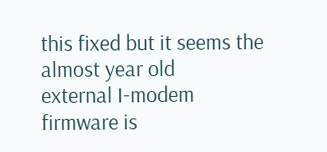this fixed but it seems the almost year old
external I-modem firmware is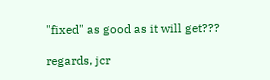"fixed" as good as it will get???

regards, jcr